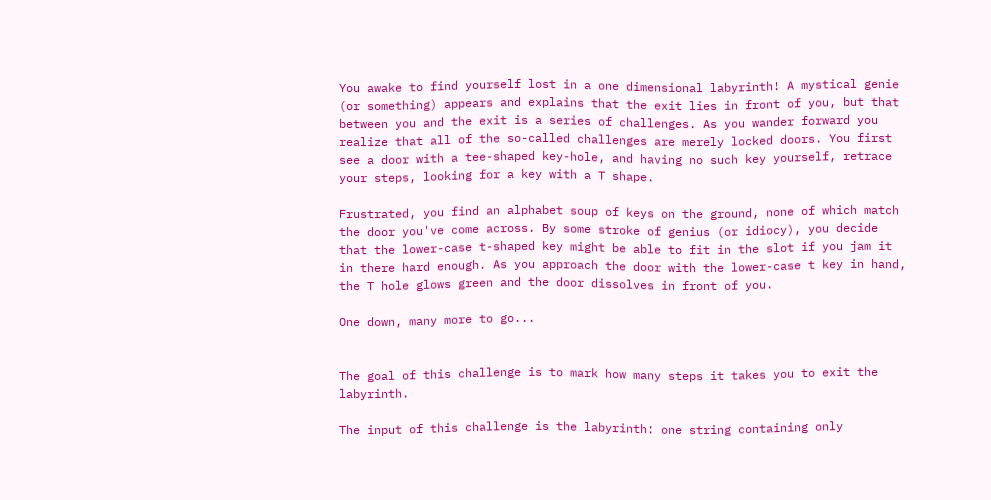You awake to find yourself lost in a one dimensional labyrinth! A mystical genie (or something) appears and explains that the exit lies in front of you, but that between you and the exit is a series of challenges. As you wander forward you realize that all of the so-called challenges are merely locked doors. You first see a door with a tee-shaped key-hole, and having no such key yourself, retrace your steps, looking for a key with a T shape.

Frustrated, you find an alphabet soup of keys on the ground, none of which match the door you've come across. By some stroke of genius (or idiocy), you decide that the lower-case t-shaped key might be able to fit in the slot if you jam it in there hard enough. As you approach the door with the lower-case t key in hand, the T hole glows green and the door dissolves in front of you.

One down, many more to go...


The goal of this challenge is to mark how many steps it takes you to exit the labyrinth.

The input of this challenge is the labyrinth: one string containing only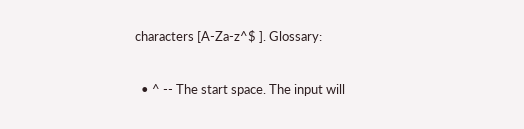characters [A-Za-z^$ ]. Glossary:

  • ^ -- The start space. The input will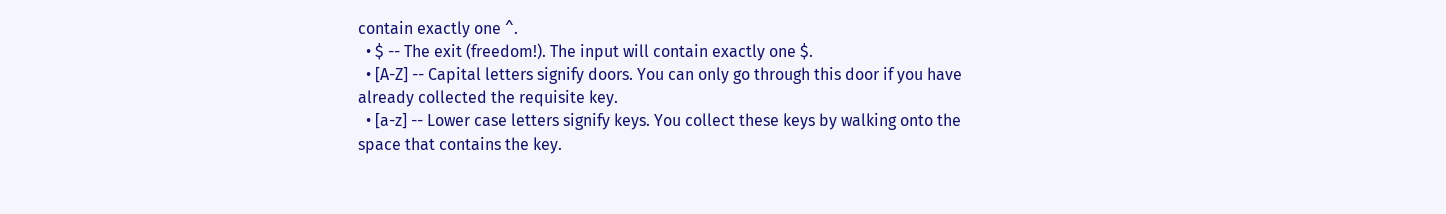contain exactly one ^.
  • $ -- The exit (freedom!). The input will contain exactly one $.
  • [A-Z] -- Capital letters signify doors. You can only go through this door if you have already collected the requisite key.
  • [a-z] -- Lower case letters signify keys. You collect these keys by walking onto the space that contains the key.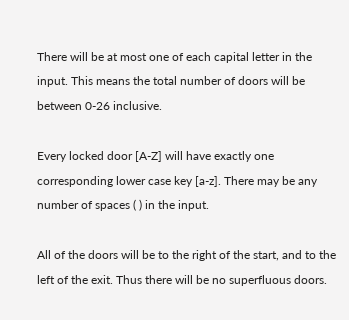There will be at most one of each capital letter in the input. This means the total number of doors will be between 0-26 inclusive.

Every locked door [A-Z] will have exactly one corresponding lower case key [a-z]. There may be any number of spaces ( ) in the input.

All of the doors will be to the right of the start, and to the left of the exit. Thus there will be no superfluous doors.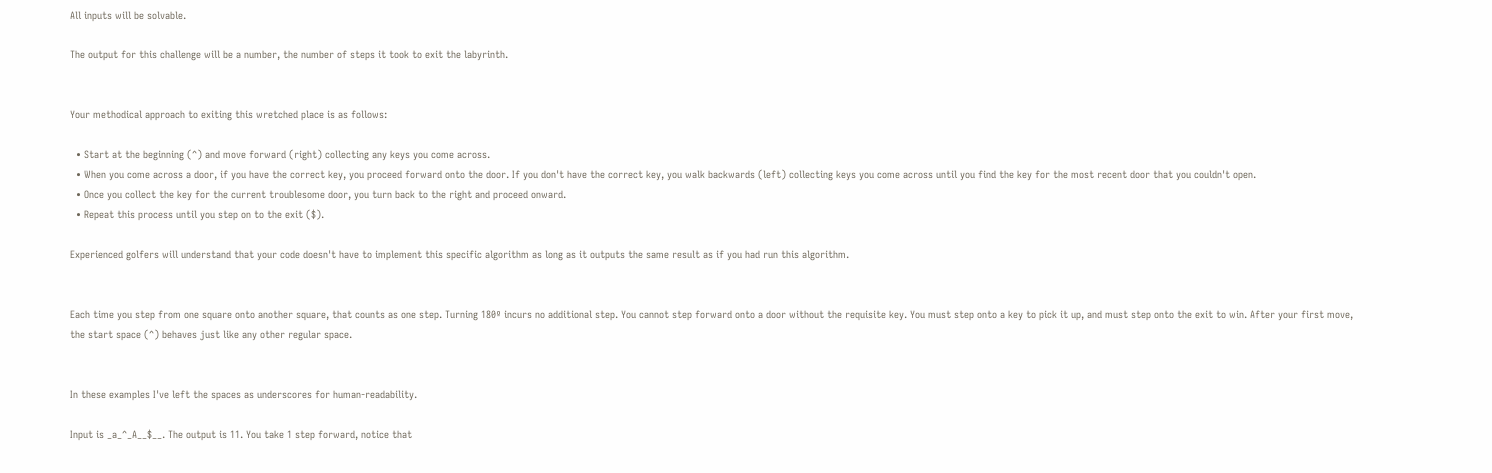All inputs will be solvable.

The output for this challenge will be a number, the number of steps it took to exit the labyrinth.


Your methodical approach to exiting this wretched place is as follows:

  • Start at the beginning (^) and move forward (right) collecting any keys you come across.
  • When you come across a door, if you have the correct key, you proceed forward onto the door. If you don't have the correct key, you walk backwards (left) collecting keys you come across until you find the key for the most recent door that you couldn't open.
  • Once you collect the key for the current troublesome door, you turn back to the right and proceed onward.
  • Repeat this process until you step on to the exit ($).

Experienced golfers will understand that your code doesn't have to implement this specific algorithm as long as it outputs the same result as if you had run this algorithm.


Each time you step from one square onto another square, that counts as one step. Turning 180º incurs no additional step. You cannot step forward onto a door without the requisite key. You must step onto a key to pick it up, and must step onto the exit to win. After your first move, the start space (^) behaves just like any other regular space.


In these examples I've left the spaces as underscores for human-readability.

Input is _a_^_A__$__. The output is 11. You take 1 step forward, notice that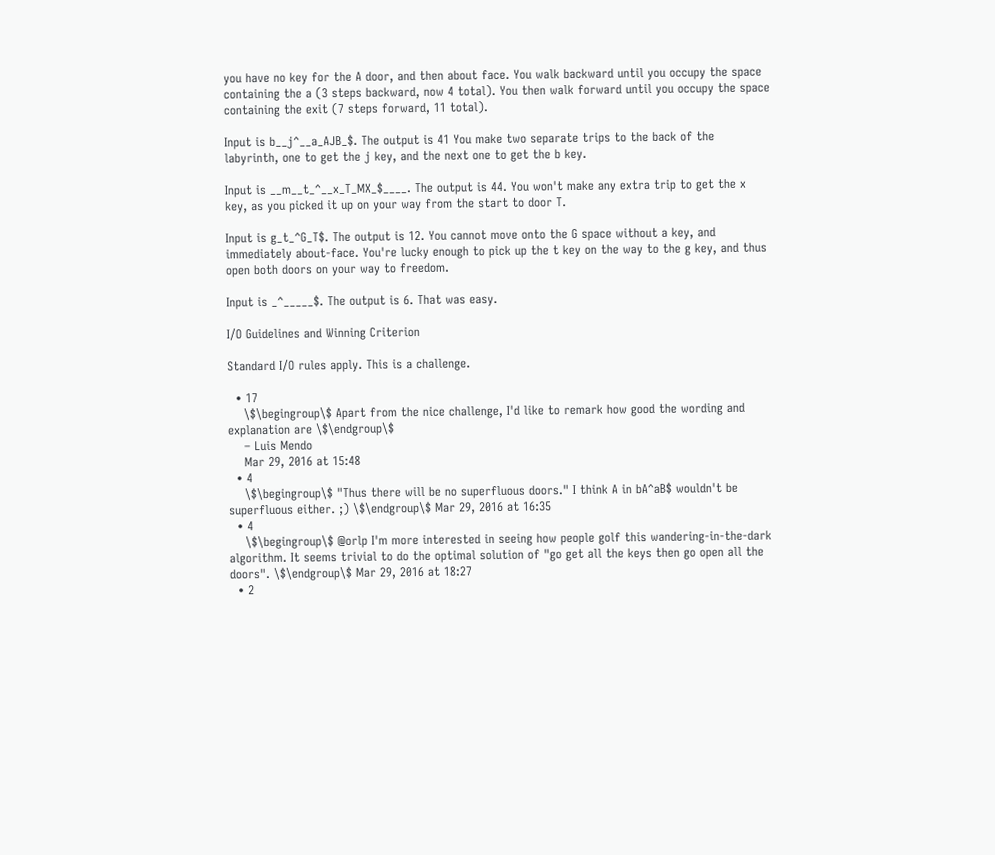you have no key for the A door, and then about face. You walk backward until you occupy the space containing the a (3 steps backward, now 4 total). You then walk forward until you occupy the space containing the exit (7 steps forward, 11 total).

Input is b__j^__a_AJB_$. The output is 41 You make two separate trips to the back of the labyrinth, one to get the j key, and the next one to get the b key.

Input is __m__t_^__x_T_MX_$____. The output is 44. You won't make any extra trip to get the x key, as you picked it up on your way from the start to door T.

Input is g_t_^G_T$. The output is 12. You cannot move onto the G space without a key, and immediately about-face. You're lucky enough to pick up the t key on the way to the g key, and thus open both doors on your way to freedom.

Input is _^_____$. The output is 6. That was easy.

I/O Guidelines and Winning Criterion

Standard I/O rules apply. This is a challenge.

  • 17
    \$\begingroup\$ Apart from the nice challenge, I'd like to remark how good the wording and explanation are \$\endgroup\$
    – Luis Mendo
    Mar 29, 2016 at 15:48
  • 4
    \$\begingroup\$ "Thus there will be no superfluous doors." I think A in bA^aB$ wouldn't be superfluous either. ;) \$\endgroup\$ Mar 29, 2016 at 16:35
  • 4
    \$\begingroup\$ @orlp I'm more interested in seeing how people golf this wandering-in-the-dark algorithm. It seems trivial to do the optimal solution of "go get all the keys then go open all the doors". \$\endgroup\$ Mar 29, 2016 at 18:27
  • 2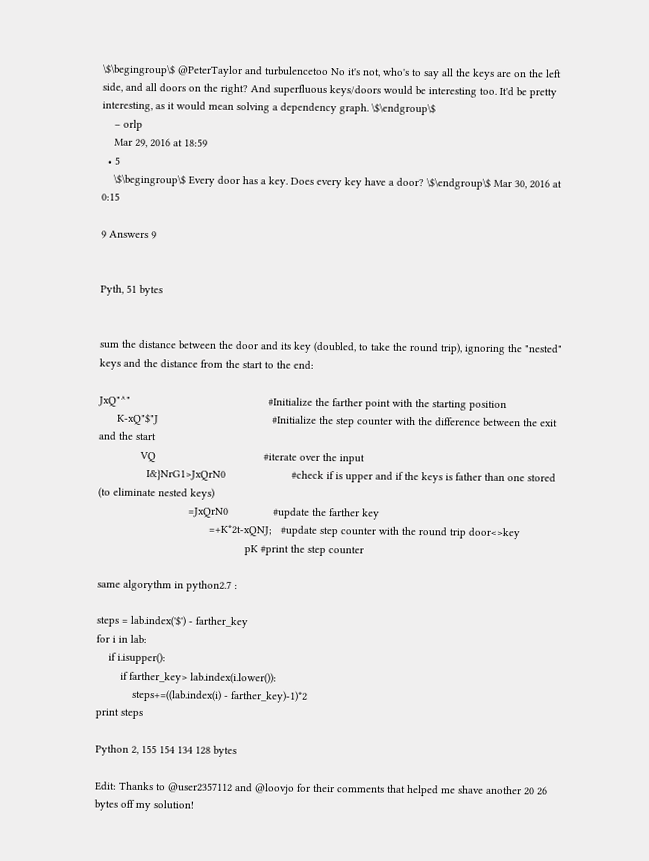\$\begingroup\$ @PeterTaylor and turbulencetoo No it's not, who's to say all the keys are on the left side, and all doors on the right? And superfluous keys/doors would be interesting too. It'd be pretty interesting, as it would mean solving a dependency graph. \$\endgroup\$
    – orlp
    Mar 29, 2016 at 18:59
  • 5
    \$\begingroup\$ Every door has a key. Does every key have a door? \$\endgroup\$ Mar 30, 2016 at 0:15

9 Answers 9


Pyth, 51 bytes


sum the distance between the door and its key (doubled, to take the round trip), ignoring the "nested" keys and the distance from the start to the end:

JxQ"^"                                              #Initialize the farther point with the starting position
      K-xQ"$"J                                      #Initialize the step counter with the difference between the exit and the start
              VQ                                    #iterate over the input
                I&}NrG1>JxQrN0                      #check if is upper and if the keys is father than one stored (to eliminate nested keys)
                              =JxQrN0               #update the farther key
                                     =+K*2t-xQNJ;   #update step counter with the round trip door<>key
                                                 pK #print the step counter

same algorythm in python2.7 :

steps = lab.index('$') - farther_key
for i in lab:
    if i.isupper():
        if farther_key> lab.index(i.lower()):
            steps+=((lab.index(i) - farther_key)-1)*2
print steps

Python 2, 155 154 134 128 bytes

Edit: Thanks to @user2357112 and @loovjo for their comments that helped me shave another 20 26 bytes off my solution!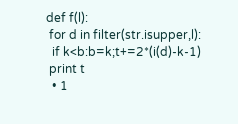def f(l):
 for d in filter(str.isupper,l):
  if k<b:b=k;t+=2*(i(d)-k-1)
 print t
  • 1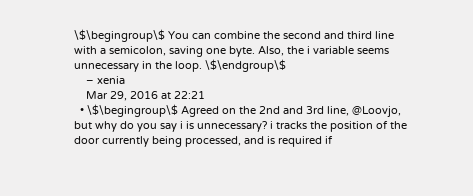\$\begingroup\$ You can combine the second and third line with a semicolon, saving one byte. Also, the i variable seems unnecessary in the loop. \$\endgroup\$
    – xenia
    Mar 29, 2016 at 22:21
  • \$\begingroup\$ Agreed on the 2nd and 3rd line, @Loovjo, but why do you say i is unnecessary? i tracks the position of the door currently being processed, and is required if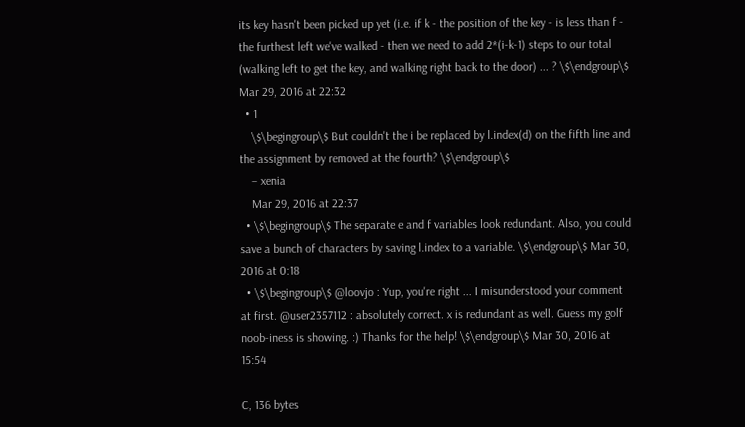its key hasn't been picked up yet (i.e. if k - the position of the key - is less than f - the furthest left we've walked - then we need to add 2*(i-k-1) steps to our total (walking left to get the key, and walking right back to the door) ... ? \$\endgroup\$ Mar 29, 2016 at 22:32
  • 1
    \$\begingroup\$ But couldn't the i be replaced by l.index(d) on the fifth line and the assignment by removed at the fourth? \$\endgroup\$
    – xenia
    Mar 29, 2016 at 22:37
  • \$\begingroup\$ The separate e and f variables look redundant. Also, you could save a bunch of characters by saving l.index to a variable. \$\endgroup\$ Mar 30, 2016 at 0:18
  • \$\begingroup\$ @loovjo : Yup, you're right ... I misunderstood your comment at first. @user2357112 : absolutely correct. x is redundant as well. Guess my golf noob-iness is showing. :) Thanks for the help! \$\endgroup\$ Mar 30, 2016 at 15:54

C, 136 bytes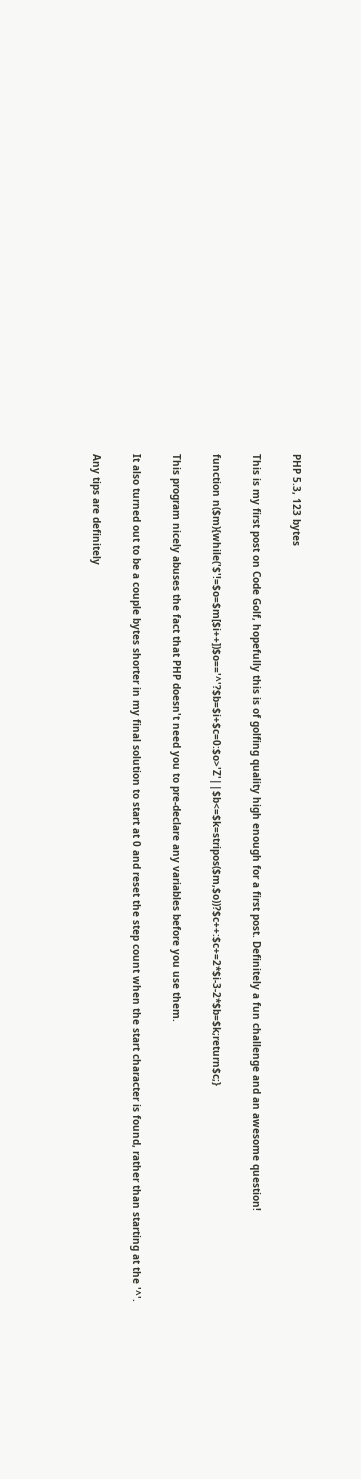PHP 5.3, 123 bytes

This is my first post on Code Golf, hopefully this is of golfing quality high enough for a first post. Definitely a fun challenge and an awesome question!

function n($m){while('$'!=$o=$m[$i++])$o=='^'?$b=$i+$c=0:$o>'Z'||$b<=$k=stripos($m,$o))?$c++:$c+=2*$i-3-2*$b=$k;return$c;}

This program nicely abuses the fact that PHP doesn't need you to pre-declare any variables before you use them.

It also turned out to be a couple bytes shorter in my final solution to start at 0 and reset the step count when the start character is found, rather than starting at the '^'.

Any tips are definitely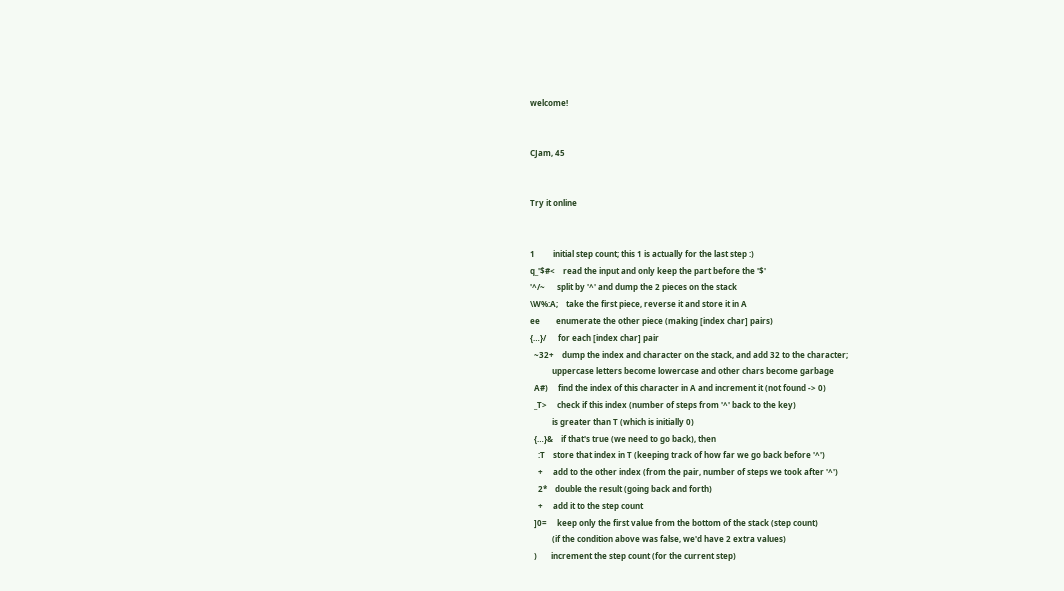welcome!


CJam, 45


Try it online


1         initial step count; this 1 is actually for the last step :)
q_'$#<    read the input and only keep the part before the '$'
'^/~      split by '^' and dump the 2 pieces on the stack
\W%:A;    take the first piece, reverse it and store it in A
ee        enumerate the other piece (making [index char] pairs)
{…}/      for each [index char] pair
  ~32+    dump the index and character on the stack, and add 32 to the character;
           uppercase letters become lowercase and other chars become garbage
  A#)     find the index of this character in A and increment it (not found -> 0)
  _T>     check if this index (number of steps from '^' back to the key)
           is greater than T (which is initially 0)
  {…}&    if that's true (we need to go back), then
    :T    store that index in T (keeping track of how far we go back before '^')
    +     add to the other index (from the pair, number of steps we took after '^')
    2*    double the result (going back and forth)
    +     add it to the step count
  ]0=     keep only the first value from the bottom of the stack (step count)
           (if the condition above was false, we'd have 2 extra values)
  )       increment the step count (for the current step)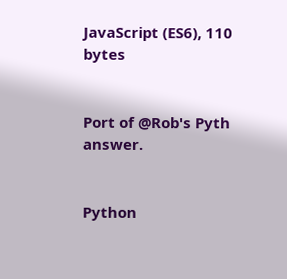JavaScript (ES6), 110 bytes


Port of @Rob's Pyth answer.


Python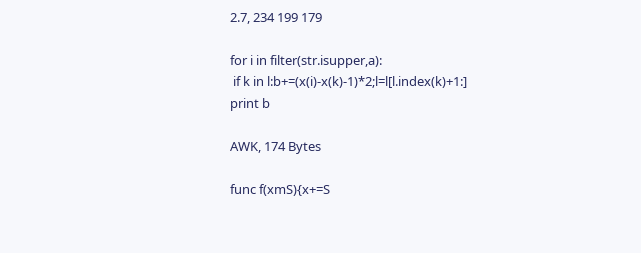2.7, 234 199 179

for i in filter(str.isupper,a):
 if k in l:b+=(x(i)-x(k)-1)*2;l=l[l.index(k)+1:]
print b

AWK, 174 Bytes

func f(xmS){x+=S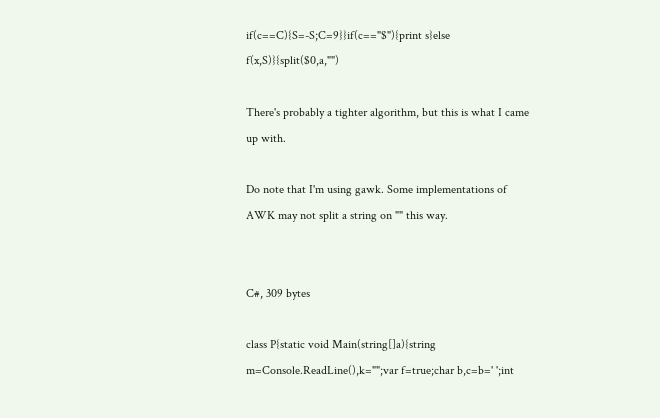if(c==C){S=-S;C=9}}if(c=="$"){print s}else f(x,S)}{split($0,a,"")

There's probably a tighter algorithm, but this is what I came up with.

Do note that I'm using gawk. Some implementations of AWK may not split a string on "" this way.


C#, 309 bytes

class P{static void Main(string[]a){string m=Console.ReadLine(),k="";var f=true;char b,c=b=' ';int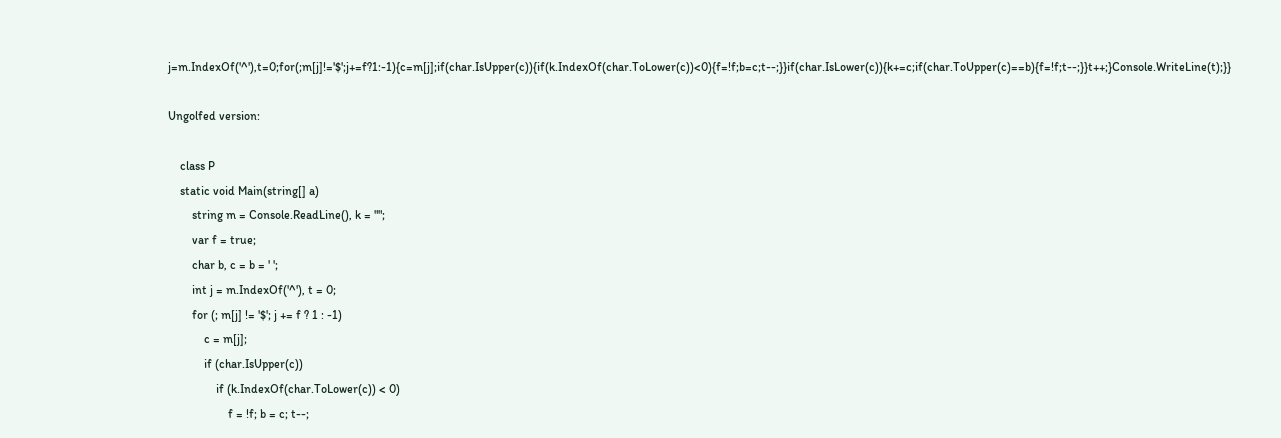j=m.IndexOf('^'),t=0;for(;m[j]!='$';j+=f?1:-1){c=m[j];if(char.IsUpper(c)){if(k.IndexOf(char.ToLower(c))<0){f=!f;b=c;t--;}}if(char.IsLower(c)){k+=c;if(char.ToUpper(c)==b){f=!f;t--;}}t++;}Console.WriteLine(t);}}

Ungolfed version:

    class P
    static void Main(string[] a)
        string m = Console.ReadLine(), k = "";
        var f = true;
        char b, c = b = ' ';
        int j = m.IndexOf('^'), t = 0;
        for (; m[j] != '$'; j += f ? 1 : -1)
            c = m[j];
            if (char.IsUpper(c))
                if (k.IndexOf(char.ToLower(c)) < 0)
                    f = !f; b = c; t--;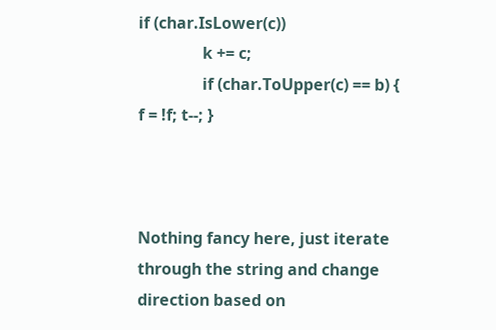if (char.IsLower(c))
                k += c;
                if (char.ToUpper(c) == b) { f = !f; t--; }



Nothing fancy here, just iterate through the string and change direction based on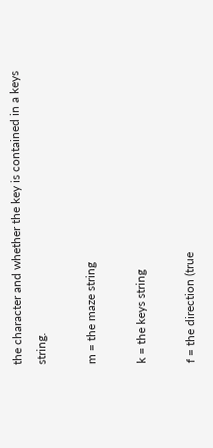the character and whether the key is contained in a keys string.

m = the maze string

k = the keys string

f = the direction (true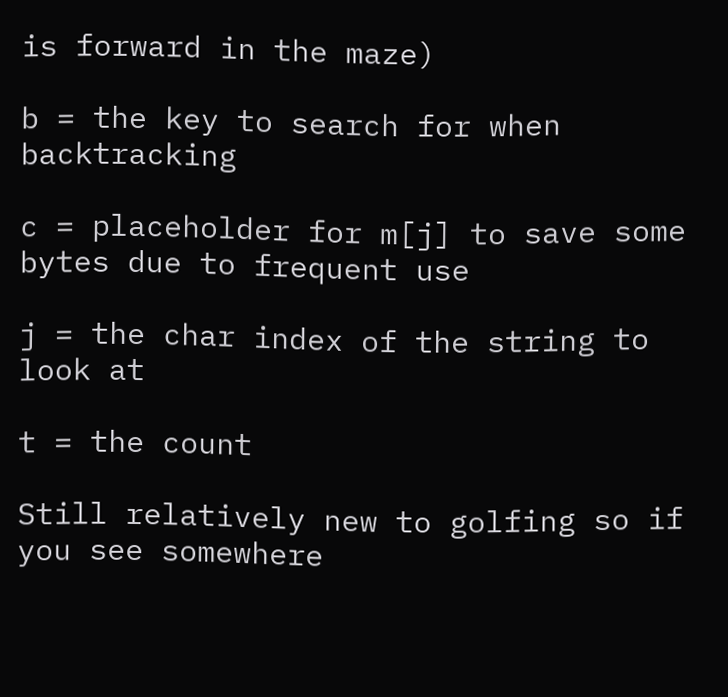is forward in the maze)

b = the key to search for when backtracking

c = placeholder for m[j] to save some bytes due to frequent use

j = the char index of the string to look at

t = the count

Still relatively new to golfing so if you see somewhere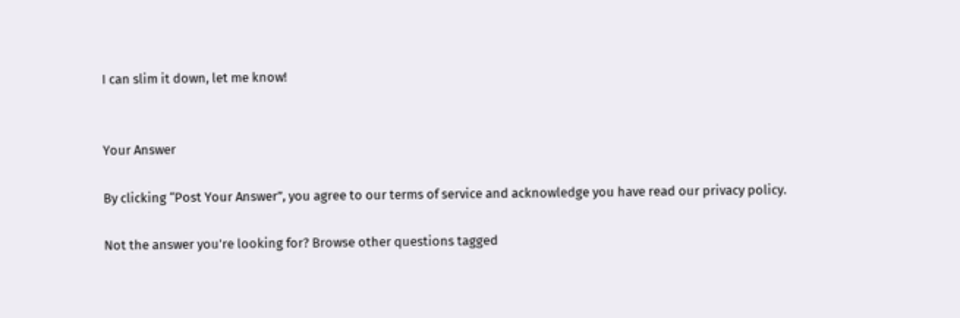I can slim it down, let me know!


Your Answer

By clicking “Post Your Answer”, you agree to our terms of service and acknowledge you have read our privacy policy.

Not the answer you're looking for? Browse other questions tagged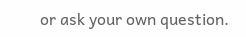or ask your own question.